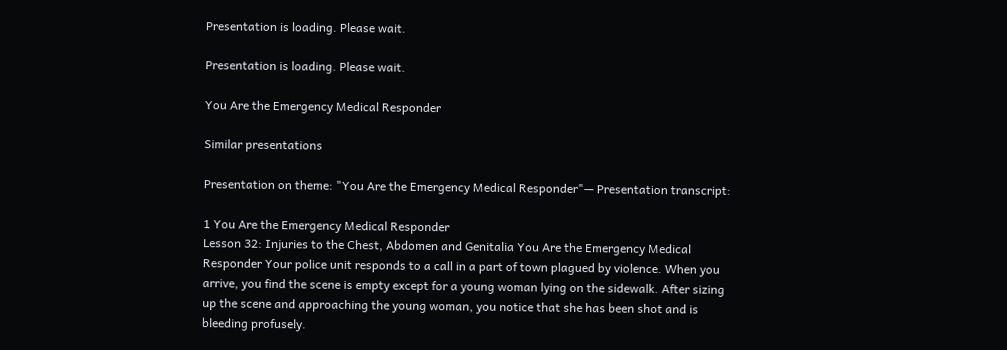Presentation is loading. Please wait.

Presentation is loading. Please wait.

You Are the Emergency Medical Responder

Similar presentations

Presentation on theme: "You Are the Emergency Medical Responder"— Presentation transcript:

1 You Are the Emergency Medical Responder
Lesson 32: Injuries to the Chest, Abdomen and Genitalia You Are the Emergency Medical Responder Your police unit responds to a call in a part of town plagued by violence. When you arrive, you find the scene is empty except for a young woman lying on the sidewalk. After sizing up the scene and approaching the young woman, you notice that she has been shot and is bleeding profusely.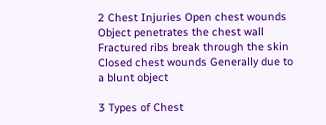2 Chest Injuries Open chest wounds Object penetrates the chest wall
Fractured ribs break through the skin Closed chest wounds Generally due to a blunt object

3 Types of Chest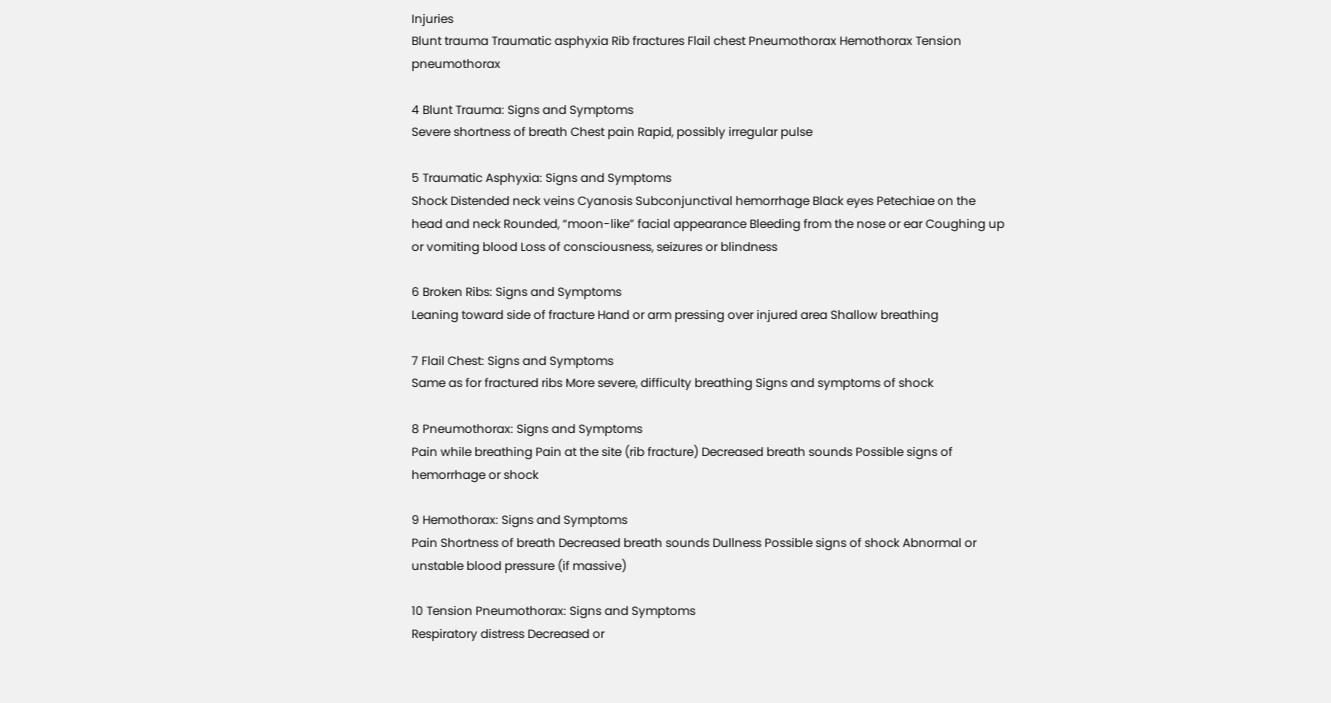Injuries
Blunt trauma Traumatic asphyxia Rib fractures Flail chest Pneumothorax Hemothorax Tension pneumothorax

4 Blunt Trauma: Signs and Symptoms
Severe shortness of breath Chest pain Rapid, possibly irregular pulse

5 Traumatic Asphyxia: Signs and Symptoms
Shock Distended neck veins Cyanosis Subconjunctival hemorrhage Black eyes Petechiae on the head and neck Rounded, “moon-like” facial appearance Bleeding from the nose or ear Coughing up or vomiting blood Loss of consciousness, seizures or blindness

6 Broken Ribs: Signs and Symptoms
Leaning toward side of fracture Hand or arm pressing over injured area Shallow breathing

7 Flail Chest: Signs and Symptoms
Same as for fractured ribs More severe, difficulty breathing Signs and symptoms of shock

8 Pneumothorax: Signs and Symptoms
Pain while breathing Pain at the site (rib fracture) Decreased breath sounds Possible signs of hemorrhage or shock

9 Hemothorax: Signs and Symptoms
Pain Shortness of breath Decreased breath sounds Dullness Possible signs of shock Abnormal or unstable blood pressure (if massive)

10 Tension Pneumothorax: Signs and Symptoms
Respiratory distress Decreased or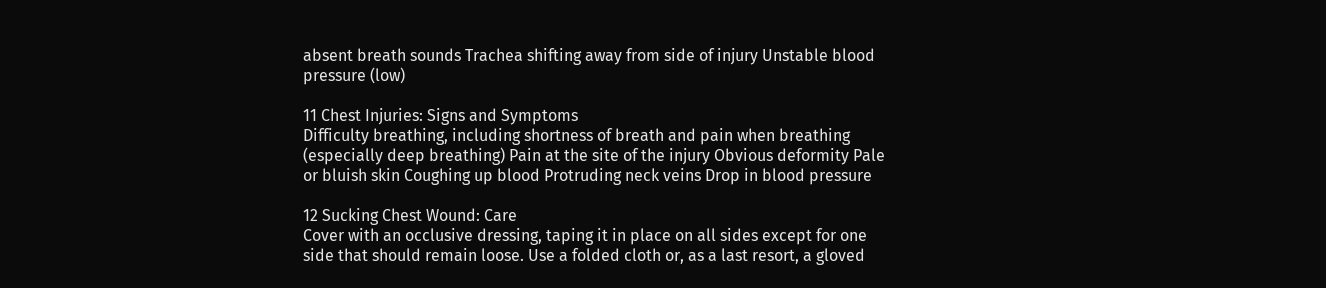absent breath sounds Trachea shifting away from side of injury Unstable blood pressure (low)

11 Chest Injuries: Signs and Symptoms
Difficulty breathing, including shortness of breath and pain when breathing (especially deep breathing) Pain at the site of the injury Obvious deformity Pale or bluish skin Coughing up blood Protruding neck veins Drop in blood pressure

12 Sucking Chest Wound: Care
Cover with an occlusive dressing, taping it in place on all sides except for one side that should remain loose. Use a folded cloth or, as a last resort, a gloved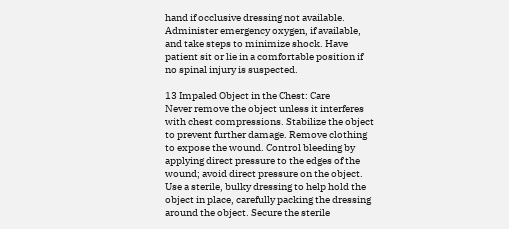hand if occlusive dressing not available. Administer emergency oxygen, if available, and take steps to minimize shock. Have patient sit or lie in a comfortable position if no spinal injury is suspected.

13 Impaled Object in the Chest: Care
Never remove the object unless it interferes with chest compressions. Stabilize the object to prevent further damage. Remove clothing to expose the wound. Control bleeding by applying direct pressure to the edges of the wound; avoid direct pressure on the object. Use a sterile, bulky dressing to help hold the object in place, carefully packing the dressing around the object. Secure the sterile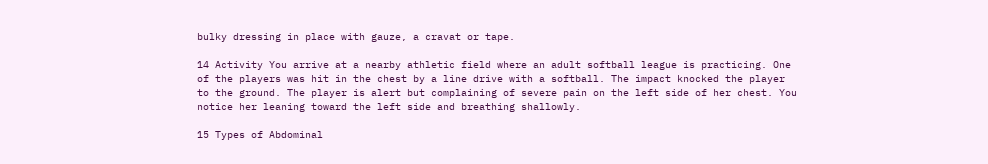bulky dressing in place with gauze, a cravat or tape.

14 Activity You arrive at a nearby athletic field where an adult softball league is practicing. One of the players was hit in the chest by a line drive with a softball. The impact knocked the player to the ground. The player is alert but complaining of severe pain on the left side of her chest. You notice her leaning toward the left side and breathing shallowly.

15 Types of Abdominal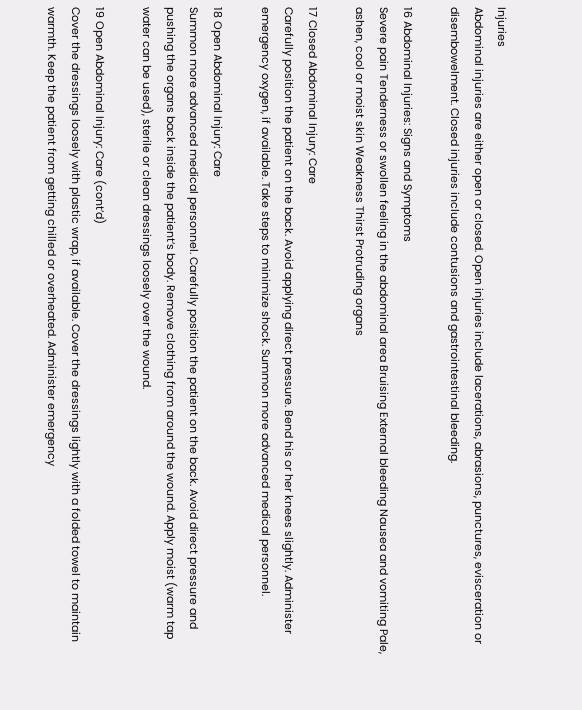Injuries
Abdominal injuries are either open or closed. Open injuries include lacerations, abrasions, punctures, evisceration or disembowelment. Closed injuries include contusions and gastrointestinal bleeding.

16 Abdominal Injuries: Signs and Symptoms
Severe pain Tenderness or swollen feeling in the abdominal area Bruising External bleeding Nausea and vomiting Pale, ashen, cool or moist skin Weakness Thirst Protruding organs

17 Closed Abdominal Injury: Care
Carefully position the patient on the back. Avoid applying direct pressure. Bend his or her knees slightly. Administer emergency oxygen, if available. Take steps to minimize shock. Summon more advanced medical personnel.

18 Open Abdominal Injury: Care
Summon more advanced medical personnel. Carefully position the patient on the back. Avoid direct pressure and pushing the organs back inside the patient’s body. Remove clothing from around the wound. Apply moist (warm tap water can be used), sterile or clean dressings loosely over the wound.

19 Open Abdominal Injury: Care (cont’d)
Cover the dressings loosely with plastic wrap, if available. Cover the dressings lightly with a folded towel to maintain warmth. Keep the patient from getting chilled or overheated. Administer emergency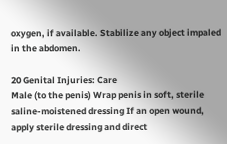oxygen, if available. Stabilize any object impaled in the abdomen.

20 Genital Injuries: Care
Male (to the penis) Wrap penis in soft, sterile saline-moistened dressing If an open wound, apply sterile dressing and direct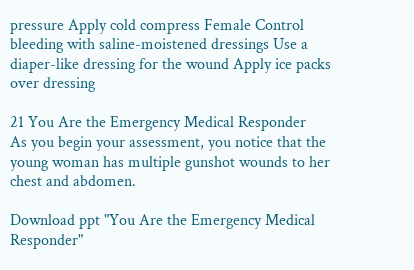pressure Apply cold compress Female Control bleeding with saline-moistened dressings Use a diaper-like dressing for the wound Apply ice packs over dressing

21 You Are the Emergency Medical Responder
As you begin your assessment, you notice that the young woman has multiple gunshot wounds to her chest and abdomen.

Download ppt "You Are the Emergency Medical Responder"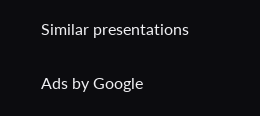Similar presentations

Ads by Google